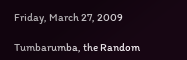Friday, March 27, 2009

Tumbarumba, the Random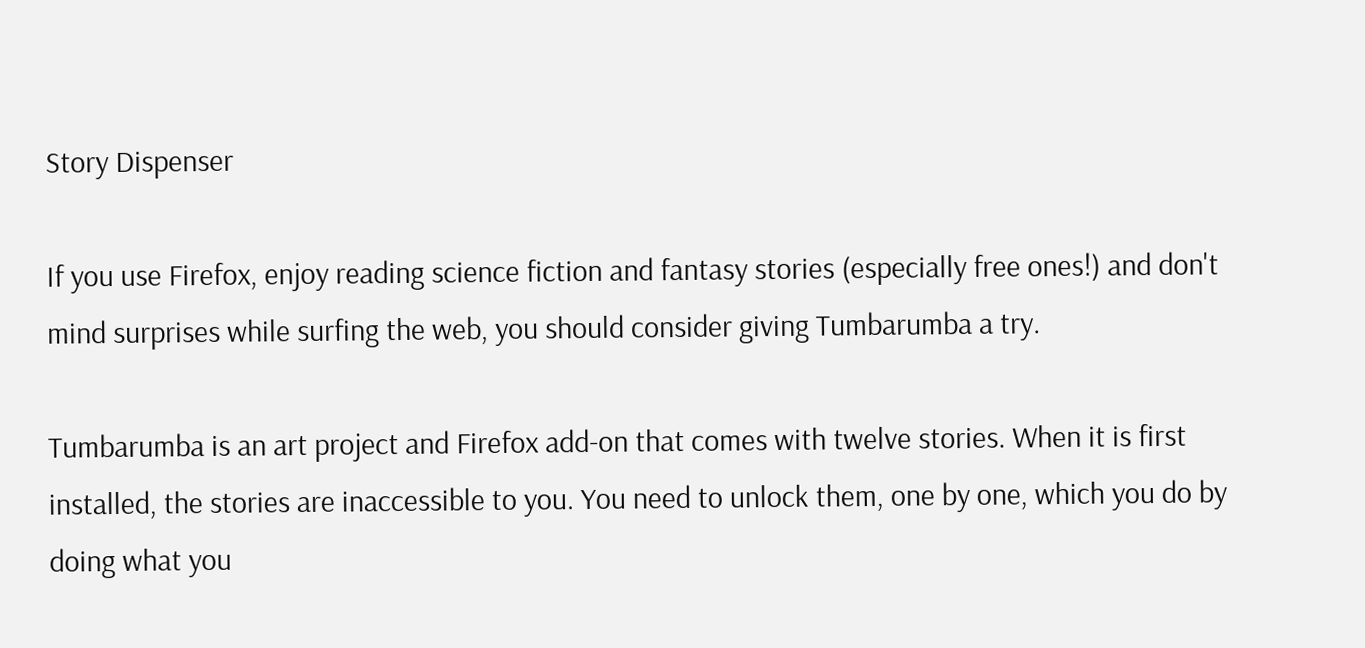Story Dispenser

If you use Firefox, enjoy reading science fiction and fantasy stories (especially free ones!) and don't mind surprises while surfing the web, you should consider giving Tumbarumba a try.

Tumbarumba is an art project and Firefox add-on that comes with twelve stories. When it is first installed, the stories are inaccessible to you. You need to unlock them, one by one, which you do by doing what you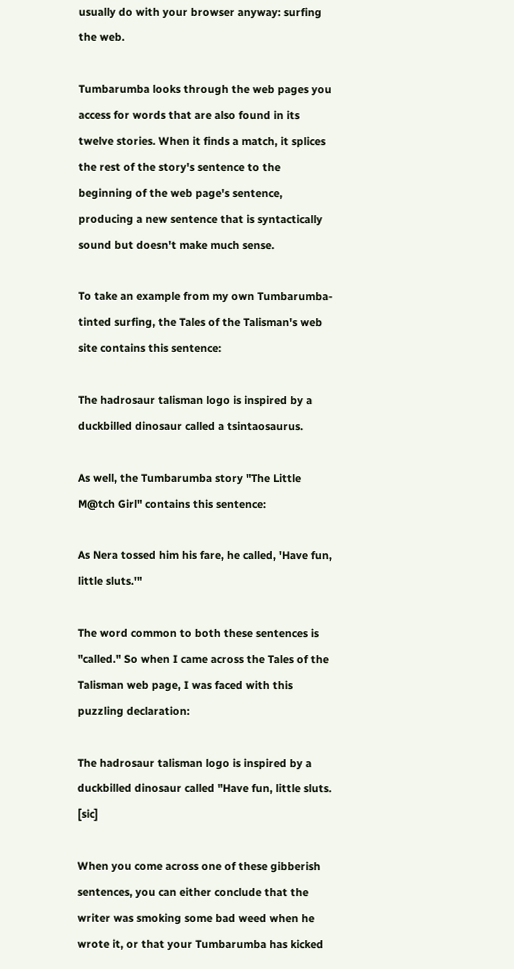usually do with your browser anyway: surfing the web.

Tumbarumba looks through the web pages you access for words that are also found in its twelve stories. When it finds a match, it splices the rest of the story's sentence to the beginning of the web page's sentence, producing a new sentence that is syntactically sound but doesn't make much sense.

To take an example from my own Tumbarumba-tinted surfing, the Tales of the Talisman's web site contains this sentence:

The hadrosaur talisman logo is inspired by a duckbilled dinosaur called a tsintaosaurus.

As well, the Tumbarumba story "The Little M@tch Girl" contains this sentence:

As Nera tossed him his fare, he called, 'Have fun, little sluts.'"

The word common to both these sentences is "called." So when I came across the Tales of the Talisman web page, I was faced with this puzzling declaration:

The hadrosaur talisman logo is inspired by a duckbilled dinosaur called "Have fun, little sluts. [sic]

When you come across one of these gibberish sentences, you can either conclude that the writer was smoking some bad weed when he wrote it, or that your Tumbarumba has kicked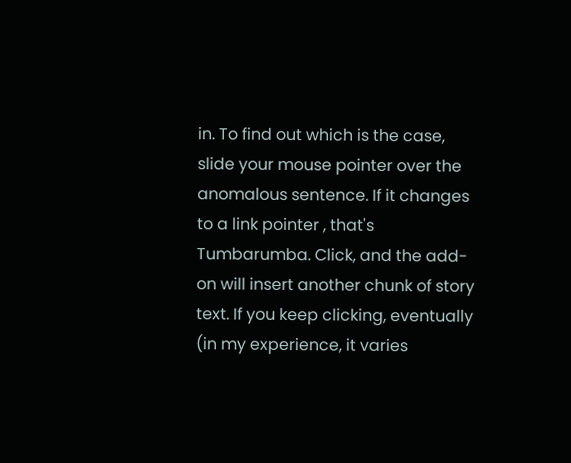in. To find out which is the case, slide your mouse pointer over the anomalous sentence. If it changes to a link pointer , that's Tumbarumba. Click, and the add-on will insert another chunk of story text. If you keep clicking, eventually (in my experience, it varies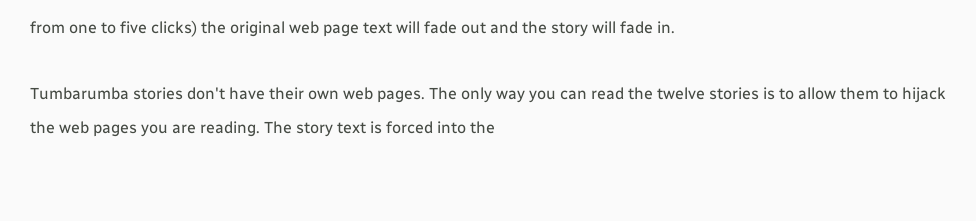from one to five clicks) the original web page text will fade out and the story will fade in.

Tumbarumba stories don't have their own web pages. The only way you can read the twelve stories is to allow them to hijack the web pages you are reading. The story text is forced into the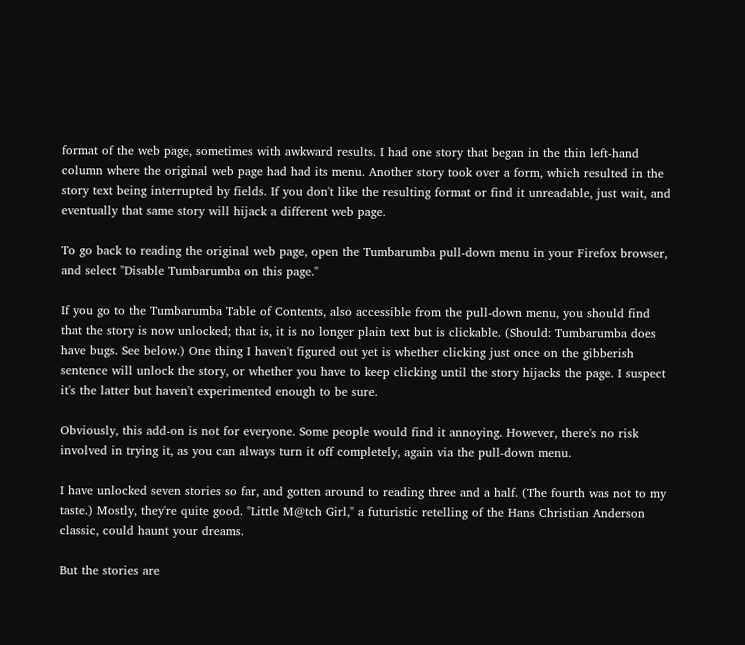format of the web page, sometimes with awkward results. I had one story that began in the thin left-hand column where the original web page had had its menu. Another story took over a form, which resulted in the story text being interrupted by fields. If you don't like the resulting format or find it unreadable, just wait, and eventually that same story will hijack a different web page.

To go back to reading the original web page, open the Tumbarumba pull-down menu in your Firefox browser, and select "Disable Tumbarumba on this page."

If you go to the Tumbarumba Table of Contents, also accessible from the pull-down menu, you should find that the story is now unlocked; that is, it is no longer plain text but is clickable. (Should: Tumbarumba does have bugs. See below.) One thing I haven't figured out yet is whether clicking just once on the gibberish sentence will unlock the story, or whether you have to keep clicking until the story hijacks the page. I suspect it's the latter but haven't experimented enough to be sure.

Obviously, this add-on is not for everyone. Some people would find it annoying. However, there's no risk involved in trying it, as you can always turn it off completely, again via the pull-down menu.

I have unlocked seven stories so far, and gotten around to reading three and a half. (The fourth was not to my taste.) Mostly, they're quite good. "Little M@tch Girl," a futuristic retelling of the Hans Christian Anderson classic, could haunt your dreams.

But the stories are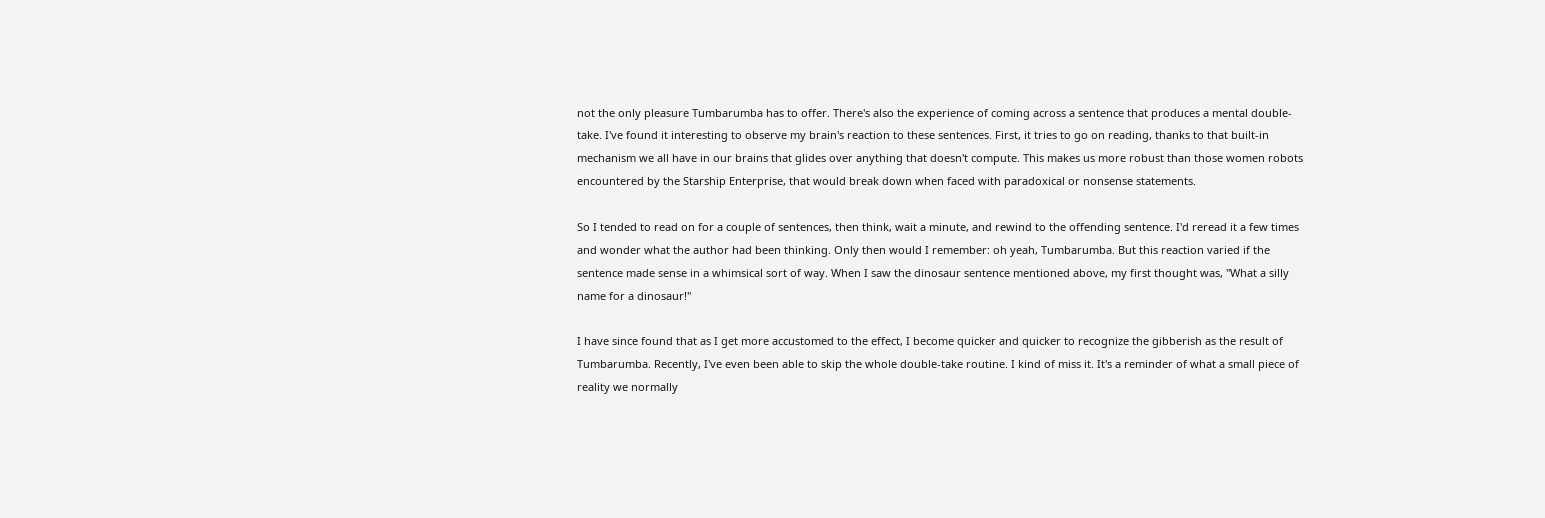not the only pleasure Tumbarumba has to offer. There's also the experience of coming across a sentence that produces a mental double-take. I've found it interesting to observe my brain's reaction to these sentences. First, it tries to go on reading, thanks to that built-in mechanism we all have in our brains that glides over anything that doesn't compute. This makes us more robust than those women robots encountered by the Starship Enterprise, that would break down when faced with paradoxical or nonsense statements.

So I tended to read on for a couple of sentences, then think, wait a minute, and rewind to the offending sentence. I'd reread it a few times and wonder what the author had been thinking. Only then would I remember: oh yeah, Tumbarumba. But this reaction varied if the sentence made sense in a whimsical sort of way. When I saw the dinosaur sentence mentioned above, my first thought was, "What a silly name for a dinosaur!"

I have since found that as I get more accustomed to the effect, I become quicker and quicker to recognize the gibberish as the result of Tumbarumba. Recently, I've even been able to skip the whole double-take routine. I kind of miss it. It's a reminder of what a small piece of reality we normally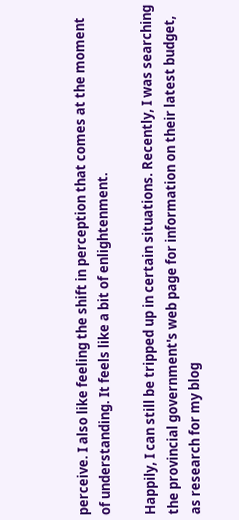perceive. I also like feeling the shift in perception that comes at the moment of understanding. It feels like a bit of enlightenment.

Happily, I can still be tripped up in certain situations. Recently, I was searching the provincial government's web page for information on their latest budget, as research for my blog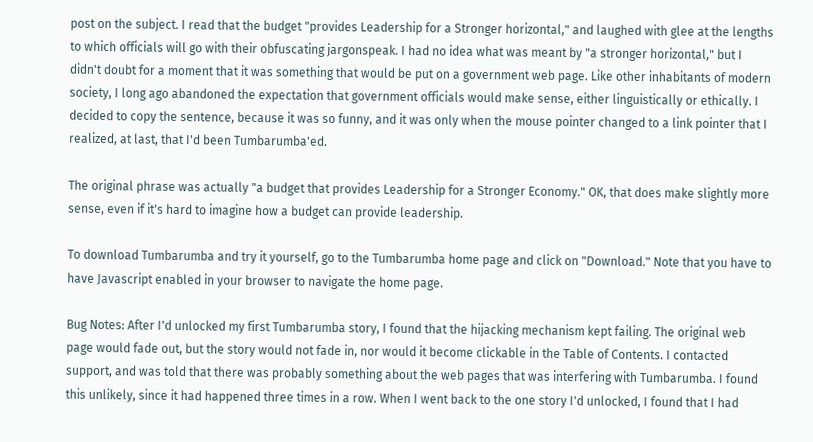post on the subject. I read that the budget "provides Leadership for a Stronger horizontal," and laughed with glee at the lengths to which officials will go with their obfuscating jargonspeak. I had no idea what was meant by "a stronger horizontal," but I didn't doubt for a moment that it was something that would be put on a government web page. Like other inhabitants of modern society, I long ago abandoned the expectation that government officials would make sense, either linguistically or ethically. I decided to copy the sentence, because it was so funny, and it was only when the mouse pointer changed to a link pointer that I realized, at last, that I'd been Tumbarumba'ed.

The original phrase was actually "a budget that provides Leadership for a Stronger Economy." OK, that does make slightly more sense, even if it's hard to imagine how a budget can provide leadership.

To download Tumbarumba and try it yourself, go to the Tumbarumba home page and click on "Download." Note that you have to have Javascript enabled in your browser to navigate the home page.

Bug Notes: After I'd unlocked my first Tumbarumba story, I found that the hijacking mechanism kept failing. The original web page would fade out, but the story would not fade in, nor would it become clickable in the Table of Contents. I contacted support, and was told that there was probably something about the web pages that was interfering with Tumbarumba. I found this unlikely, since it had happened three times in a row. When I went back to the one story I'd unlocked, I found that I had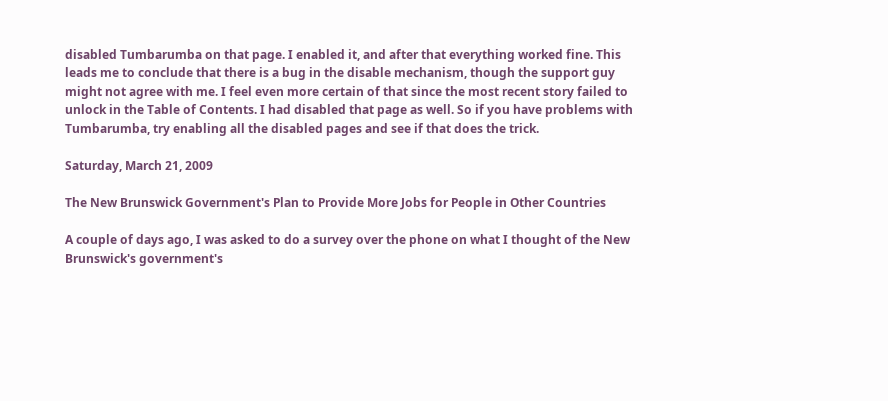disabled Tumbarumba on that page. I enabled it, and after that everything worked fine. This leads me to conclude that there is a bug in the disable mechanism, though the support guy might not agree with me. I feel even more certain of that since the most recent story failed to unlock in the Table of Contents. I had disabled that page as well. So if you have problems with Tumbarumba, try enabling all the disabled pages and see if that does the trick.

Saturday, March 21, 2009

The New Brunswick Government's Plan to Provide More Jobs for People in Other Countries

A couple of days ago, I was asked to do a survey over the phone on what I thought of the New Brunswick's government's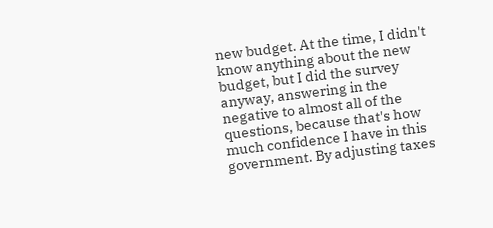new budget. At the time, I didn't know anything about the new budget, but I did the survey anyway, answering in the negative to almost all of the questions, because that's how much confidence I have in this government. By adjusting taxes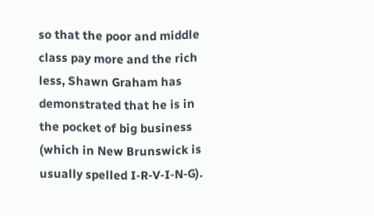so that the poor and middle class pay more and the rich less, Shawn Graham has demonstrated that he is in the pocket of big business (which in New Brunswick is usually spelled I‑R‑V‑I‑N‑G).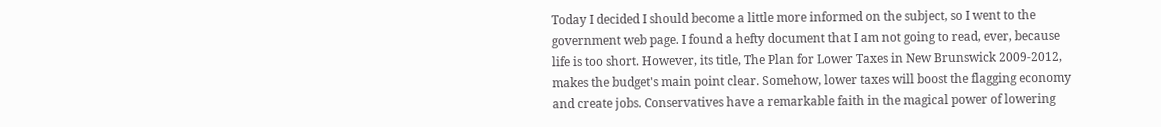Today I decided I should become a little more informed on the subject, so I went to the government web page. I found a hefty document that I am not going to read, ever, because life is too short. However, its title, The Plan for Lower Taxes in New Brunswick 2009-2012, makes the budget's main point clear. Somehow, lower taxes will boost the flagging economy and create jobs. Conservatives have a remarkable faith in the magical power of lowering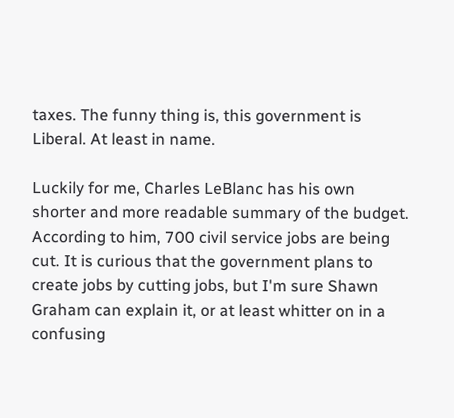taxes. The funny thing is, this government is Liberal. At least in name.

Luckily for me, Charles LeBlanc has his own shorter and more readable summary of the budget. According to him, 700 civil service jobs are being cut. It is curious that the government plans to create jobs by cutting jobs, but I'm sure Shawn Graham can explain it, or at least whitter on in a confusing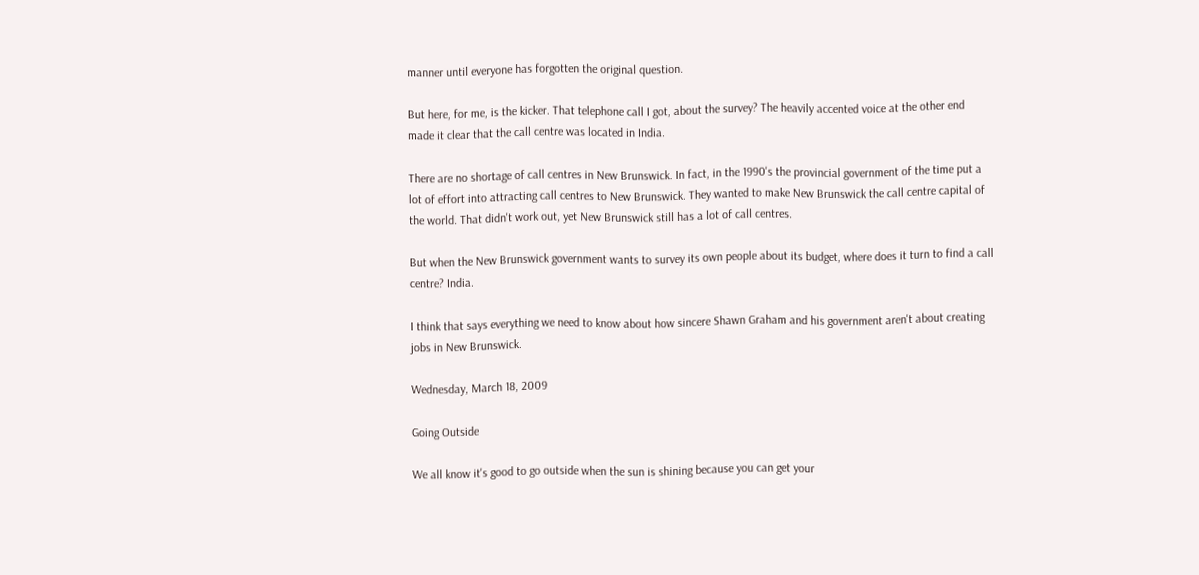manner until everyone has forgotten the original question.

But here, for me, is the kicker. That telephone call I got, about the survey? The heavily accented voice at the other end made it clear that the call centre was located in India.

There are no shortage of call centres in New Brunswick. In fact, in the 1990's the provincial government of the time put a lot of effort into attracting call centres to New Brunswick. They wanted to make New Brunswick the call centre capital of the world. That didn't work out, yet New Brunswick still has a lot of call centres.

But when the New Brunswick government wants to survey its own people about its budget, where does it turn to find a call centre? India.

I think that says everything we need to know about how sincere Shawn Graham and his government aren't about creating jobs in New Brunswick.

Wednesday, March 18, 2009

Going Outside

We all know it's good to go outside when the sun is shining because you can get your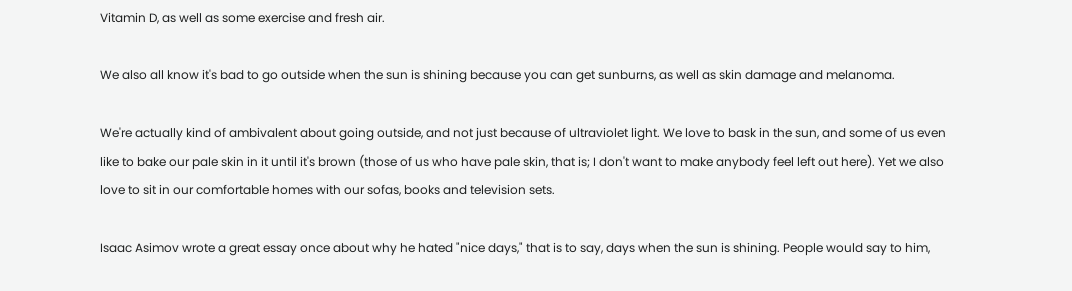Vitamin D, as well as some exercise and fresh air.

We also all know it's bad to go outside when the sun is shining because you can get sunburns, as well as skin damage and melanoma.

We're actually kind of ambivalent about going outside, and not just because of ultraviolet light. We love to bask in the sun, and some of us even like to bake our pale skin in it until it's brown (those of us who have pale skin, that is; I don't want to make anybody feel left out here). Yet we also love to sit in our comfortable homes with our sofas, books and television sets.

Isaac Asimov wrote a great essay once about why he hated "nice days," that is to say, days when the sun is shining. People would say to him,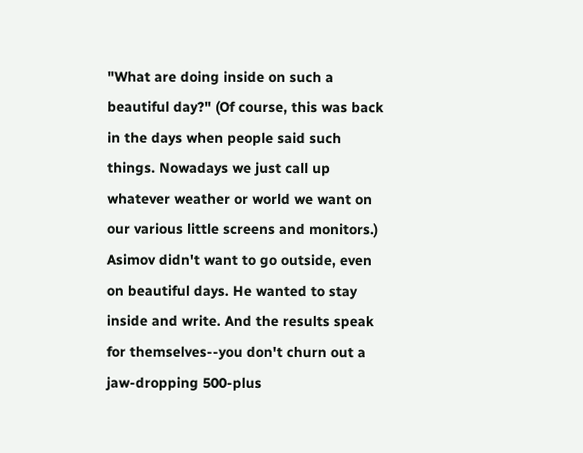"What are doing inside on such a beautiful day?" (Of course, this was back in the days when people said such things. Nowadays we just call up whatever weather or world we want on our various little screens and monitors.) Asimov didn't want to go outside, even on beautiful days. He wanted to stay inside and write. And the results speak for themselves--you don't churn out a jaw-dropping 500-plus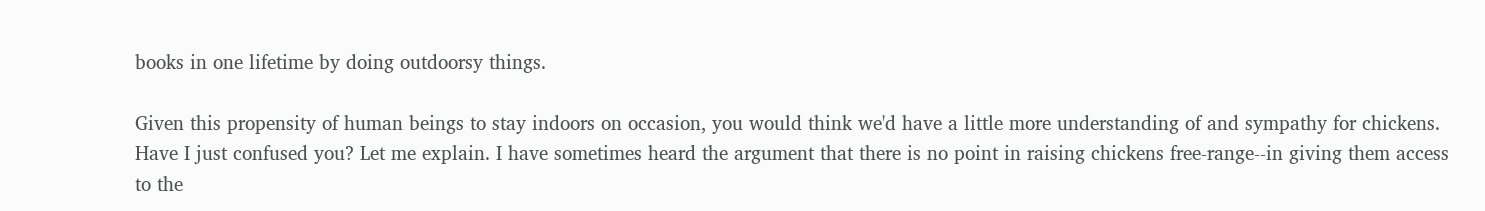books in one lifetime by doing outdoorsy things.

Given this propensity of human beings to stay indoors on occasion, you would think we'd have a little more understanding of and sympathy for chickens. Have I just confused you? Let me explain. I have sometimes heard the argument that there is no point in raising chickens free-range--in giving them access to the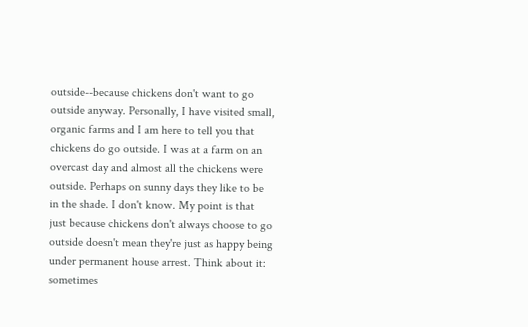outside--because chickens don't want to go outside anyway. Personally, I have visited small, organic farms and I am here to tell you that chickens do go outside. I was at a farm on an overcast day and almost all the chickens were outside. Perhaps on sunny days they like to be in the shade. I don't know. My point is that just because chickens don't always choose to go outside doesn't mean they're just as happy being under permanent house arrest. Think about it: sometimes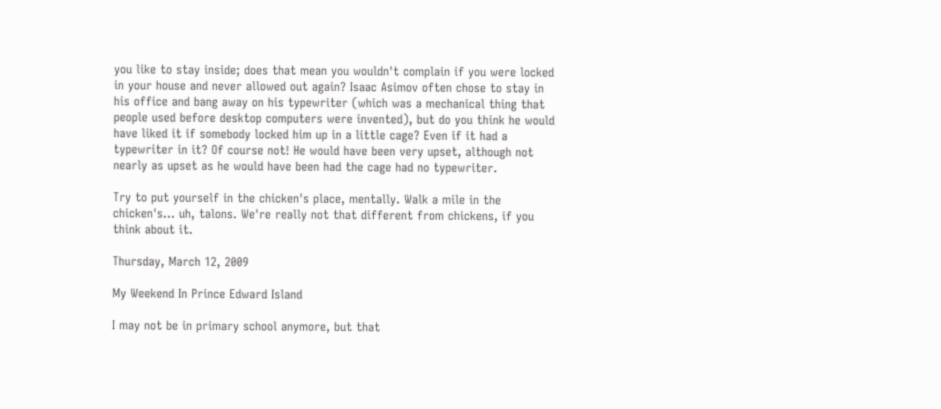you like to stay inside; does that mean you wouldn't complain if you were locked in your house and never allowed out again? Isaac Asimov often chose to stay in his office and bang away on his typewriter (which was a mechanical thing that people used before desktop computers were invented), but do you think he would have liked it if somebody locked him up in a little cage? Even if it had a typewriter in it? Of course not! He would have been very upset, although not nearly as upset as he would have been had the cage had no typewriter.

Try to put yourself in the chicken's place, mentally. Walk a mile in the chicken's... uh, talons. We're really not that different from chickens, if you think about it.

Thursday, March 12, 2009

My Weekend In Prince Edward Island

I may not be in primary school anymore, but that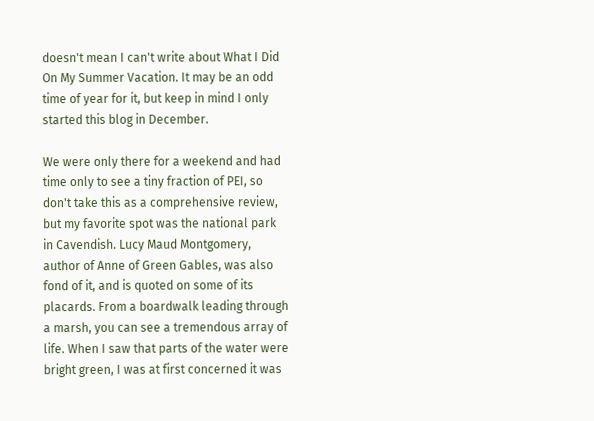doesn't mean I can't write about What I Did On My Summer Vacation. It may be an odd time of year for it, but keep in mind I only started this blog in December.

We were only there for a weekend and had time only to see a tiny fraction of PEI, so don't take this as a comprehensive review, but my favorite spot was the national park in Cavendish. Lucy Maud Montgomery, author of Anne of Green Gables, was also fond of it, and is quoted on some of its placards. From a boardwalk leading through a marsh, you can see a tremendous array of life. When I saw that parts of the water were bright green, I was at first concerned it was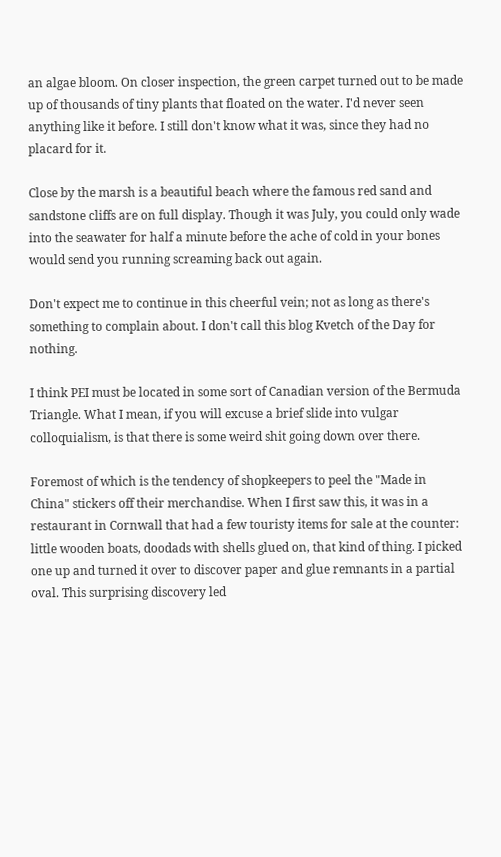an algae bloom. On closer inspection, the green carpet turned out to be made up of thousands of tiny plants that floated on the water. I'd never seen anything like it before. I still don't know what it was, since they had no placard for it.

Close by the marsh is a beautiful beach where the famous red sand and sandstone cliffs are on full display. Though it was July, you could only wade into the seawater for half a minute before the ache of cold in your bones would send you running screaming back out again.

Don't expect me to continue in this cheerful vein; not as long as there's something to complain about. I don't call this blog Kvetch of the Day for nothing.

I think PEI must be located in some sort of Canadian version of the Bermuda Triangle. What I mean, if you will excuse a brief slide into vulgar colloquialism, is that there is some weird shit going down over there.

Foremost of which is the tendency of shopkeepers to peel the "Made in China" stickers off their merchandise. When I first saw this, it was in a restaurant in Cornwall that had a few touristy items for sale at the counter: little wooden boats, doodads with shells glued on, that kind of thing. I picked one up and turned it over to discover paper and glue remnants in a partial oval. This surprising discovery led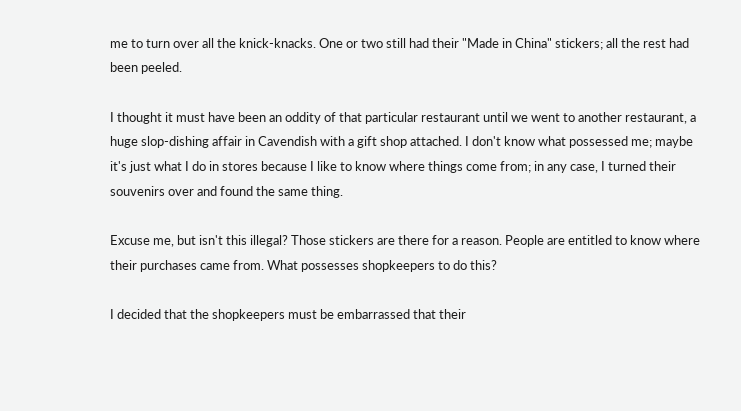me to turn over all the knick-knacks. One or two still had their "Made in China" stickers; all the rest had been peeled.

I thought it must have been an oddity of that particular restaurant until we went to another restaurant, a huge slop-dishing affair in Cavendish with a gift shop attached. I don't know what possessed me; maybe it's just what I do in stores because I like to know where things come from; in any case, I turned their souvenirs over and found the same thing.

Excuse me, but isn't this illegal? Those stickers are there for a reason. People are entitled to know where their purchases came from. What possesses shopkeepers to do this?

I decided that the shopkeepers must be embarrassed that their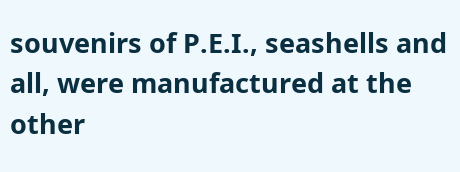souvenirs of P.E.I., seashells and all, were manufactured at the other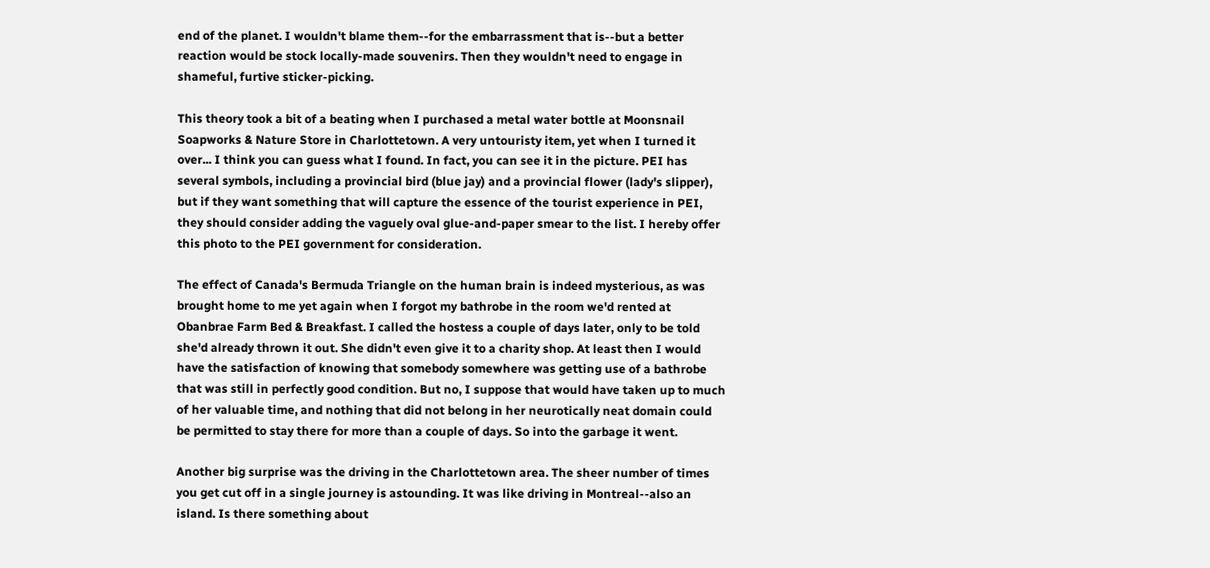end of the planet. I wouldn't blame them--for the embarrassment that is--but a better reaction would be stock locally-made souvenirs. Then they wouldn't need to engage in shameful, furtive sticker-picking.

This theory took a bit of a beating when I purchased a metal water bottle at Moonsnail Soapworks & Nature Store in Charlottetown. A very untouristy item, yet when I turned it over... I think you can guess what I found. In fact, you can see it in the picture. PEI has several symbols, including a provincial bird (blue jay) and a provincial flower (lady's slipper), but if they want something that will capture the essence of the tourist experience in PEI, they should consider adding the vaguely oval glue-and-paper smear to the list. I hereby offer this photo to the PEI government for consideration.

The effect of Canada's Bermuda Triangle on the human brain is indeed mysterious, as was brought home to me yet again when I forgot my bathrobe in the room we'd rented at Obanbrae Farm Bed & Breakfast. I called the hostess a couple of days later, only to be told she'd already thrown it out. She didn't even give it to a charity shop. At least then I would have the satisfaction of knowing that somebody somewhere was getting use of a bathrobe that was still in perfectly good condition. But no, I suppose that would have taken up to much of her valuable time, and nothing that did not belong in her neurotically neat domain could be permitted to stay there for more than a couple of days. So into the garbage it went.

Another big surprise was the driving in the Charlottetown area. The sheer number of times you get cut off in a single journey is astounding. It was like driving in Montreal--also an island. Is there something about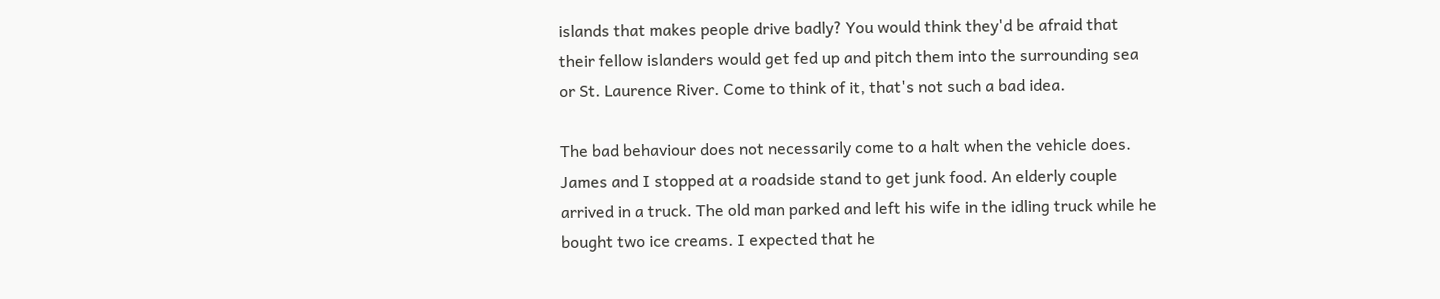islands that makes people drive badly? You would think they'd be afraid that their fellow islanders would get fed up and pitch them into the surrounding sea or St. Laurence River. Come to think of it, that's not such a bad idea.

The bad behaviour does not necessarily come to a halt when the vehicle does. James and I stopped at a roadside stand to get junk food. An elderly couple arrived in a truck. The old man parked and left his wife in the idling truck while he bought two ice creams. I expected that he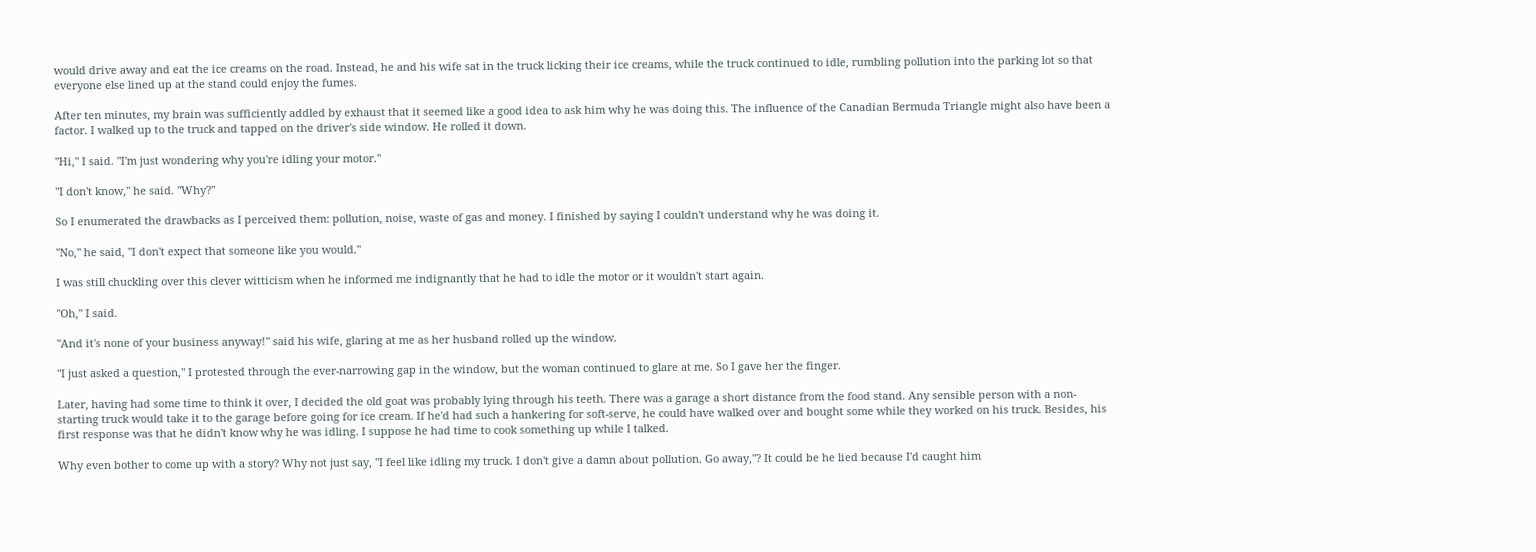would drive away and eat the ice creams on the road. Instead, he and his wife sat in the truck licking their ice creams, while the truck continued to idle, rumbling pollution into the parking lot so that everyone else lined up at the stand could enjoy the fumes.

After ten minutes, my brain was sufficiently addled by exhaust that it seemed like a good idea to ask him why he was doing this. The influence of the Canadian Bermuda Triangle might also have been a factor. I walked up to the truck and tapped on the driver's side window. He rolled it down.

"Hi," I said. "I'm just wondering why you're idling your motor."

"I don't know," he said. "Why?"

So I enumerated the drawbacks as I perceived them: pollution, noise, waste of gas and money. I finished by saying I couldn't understand why he was doing it.

"No," he said, "I don't expect that someone like you would."

I was still chuckling over this clever witticism when he informed me indignantly that he had to idle the motor or it wouldn't start again.

"Oh," I said.

"And it's none of your business anyway!" said his wife, glaring at me as her husband rolled up the window.

"I just asked a question," I protested through the ever-narrowing gap in the window, but the woman continued to glare at me. So I gave her the finger.

Later, having had some time to think it over, I decided the old goat was probably lying through his teeth. There was a garage a short distance from the food stand. Any sensible person with a non-starting truck would take it to the garage before going for ice cream. If he'd had such a hankering for soft-serve, he could have walked over and bought some while they worked on his truck. Besides, his first response was that he didn't know why he was idling. I suppose he had time to cook something up while I talked.

Why even bother to come up with a story? Why not just say, "I feel like idling my truck. I don't give a damn about pollution. Go away,"? It could be he lied because I'd caught him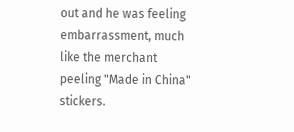out and he was feeling embarrassment, much like the merchant peeling "Made in China" stickers.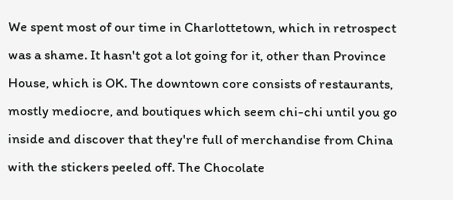We spent most of our time in Charlottetown, which in retrospect was a shame. It hasn't got a lot going for it, other than Province House, which is OK. The downtown core consists of restaurants, mostly mediocre, and boutiques which seem chi-chi until you go inside and discover that they're full of merchandise from China with the stickers peeled off. The Chocolate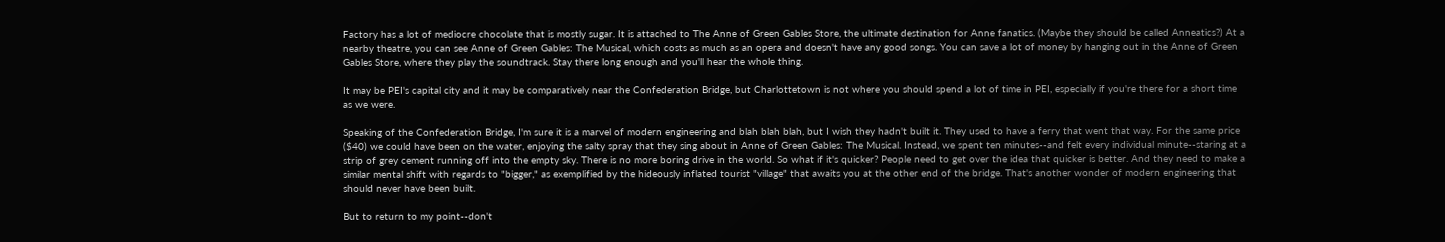Factory has a lot of mediocre chocolate that is mostly sugar. It is attached to The Anne of Green Gables Store, the ultimate destination for Anne fanatics. (Maybe they should be called Anneatics?) At a nearby theatre, you can see Anne of Green Gables: The Musical, which costs as much as an opera and doesn't have any good songs. You can save a lot of money by hanging out in the Anne of Green Gables Store, where they play the soundtrack. Stay there long enough and you'll hear the whole thing.

It may be PEI's capital city and it may be comparatively near the Confederation Bridge, but Charlottetown is not where you should spend a lot of time in PEI, especially if you're there for a short time as we were.

Speaking of the Confederation Bridge, I'm sure it is a marvel of modern engineering and blah blah blah, but I wish they hadn't built it. They used to have a ferry that went that way. For the same price ($40) we could have been on the water, enjoying the salty spray that they sing about in Anne of Green Gables: The Musical. Instead, we spent ten minutes--and felt every individual minute--staring at a strip of grey cement running off into the empty sky. There is no more boring drive in the world. So what if it's quicker? People need to get over the idea that quicker is better. And they need to make a similar mental shift with regards to "bigger," as exemplified by the hideously inflated tourist "village" that awaits you at the other end of the bridge. That's another wonder of modern engineering that should never have been built.

But to return to my point--don't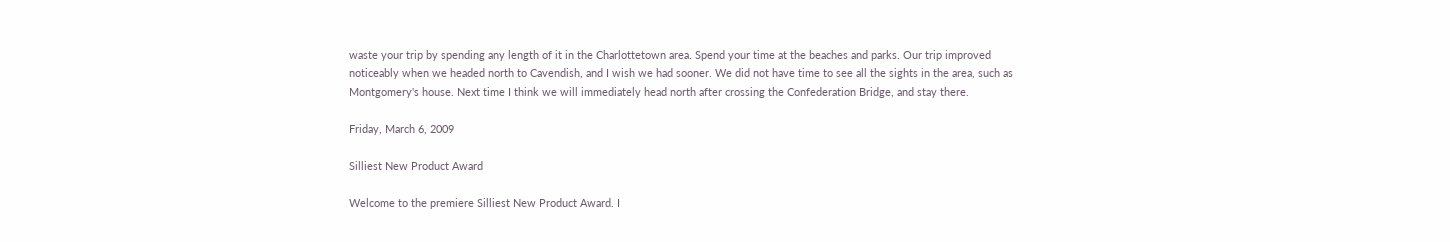waste your trip by spending any length of it in the Charlottetown area. Spend your time at the beaches and parks. Our trip improved noticeably when we headed north to Cavendish, and I wish we had sooner. We did not have time to see all the sights in the area, such as Montgomery's house. Next time I think we will immediately head north after crossing the Confederation Bridge, and stay there.

Friday, March 6, 2009

Silliest New Product Award

Welcome to the premiere Silliest New Product Award. I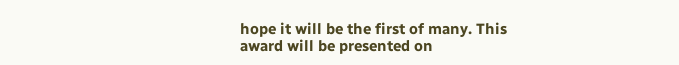hope it will be the first of many. This award will be presented on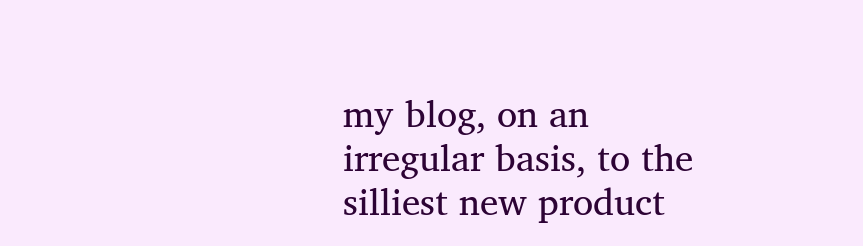my blog, on an irregular basis, to the silliest new product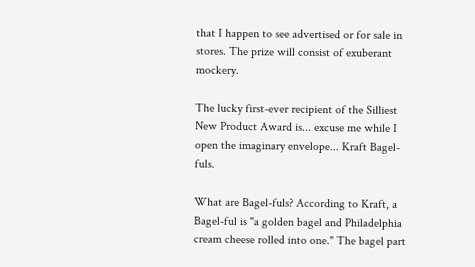that I happen to see advertised or for sale in stores. The prize will consist of exuberant mockery.

The lucky first-ever recipient of the Silliest New Product Award is... excuse me while I open the imaginary envelope... Kraft Bagel-fuls.

What are Bagel-fuls? According to Kraft, a Bagel-ful is "a golden bagel and Philadelphia cream cheese rolled into one." The bagel part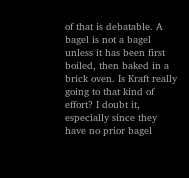of that is debatable. A bagel is not a bagel unless it has been first boiled, then baked in a brick oven. Is Kraft really going to that kind of effort? I doubt it, especially since they have no prior bagel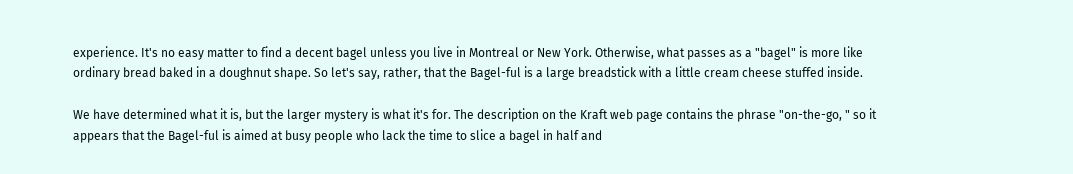experience. It's no easy matter to find a decent bagel unless you live in Montreal or New York. Otherwise, what passes as a "bagel" is more like ordinary bread baked in a doughnut shape. So let's say, rather, that the Bagel-ful is a large breadstick with a little cream cheese stuffed inside.

We have determined what it is, but the larger mystery is what it's for. The description on the Kraft web page contains the phrase "on-the-go, " so it appears that the Bagel-ful is aimed at busy people who lack the time to slice a bagel in half and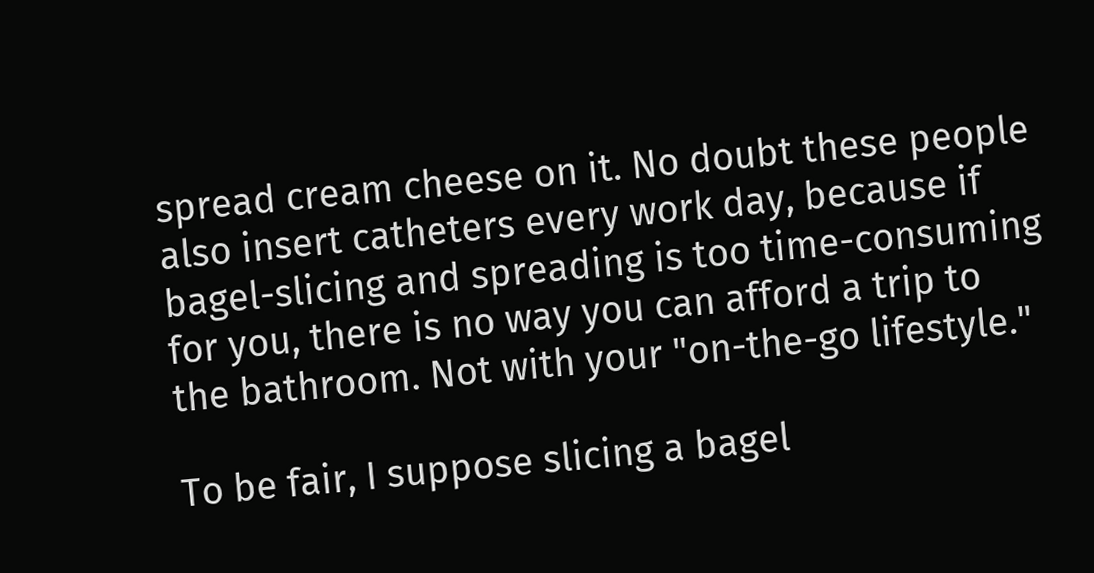spread cream cheese on it. No doubt these people also insert catheters every work day, because if bagel-slicing and spreading is too time-consuming for you, there is no way you can afford a trip to the bathroom. Not with your "on-the-go lifestyle."

To be fair, I suppose slicing a bagel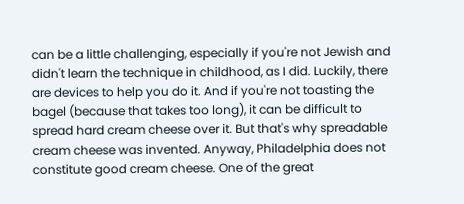can be a little challenging, especially if you're not Jewish and didn't learn the technique in childhood, as I did. Luckily, there are devices to help you do it. And if you're not toasting the bagel (because that takes too long), it can be difficult to spread hard cream cheese over it. But that's why spreadable cream cheese was invented. Anyway, Philadelphia does not constitute good cream cheese. One of the great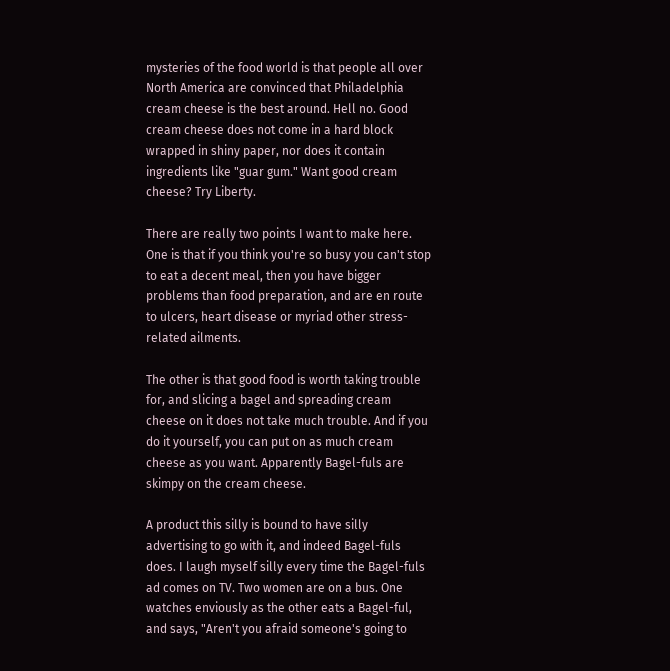mysteries of the food world is that people all over North America are convinced that Philadelphia cream cheese is the best around. Hell no. Good cream cheese does not come in a hard block wrapped in shiny paper, nor does it contain ingredients like "guar gum." Want good cream cheese? Try Liberty.

There are really two points I want to make here. One is that if you think you're so busy you can't stop to eat a decent meal, then you have bigger problems than food preparation, and are en route to ulcers, heart disease or myriad other stress-related ailments.

The other is that good food is worth taking trouble for, and slicing a bagel and spreading cream cheese on it does not take much trouble. And if you do it yourself, you can put on as much cream cheese as you want. Apparently Bagel-fuls are skimpy on the cream cheese.

A product this silly is bound to have silly advertising to go with it, and indeed Bagel-fuls does. I laugh myself silly every time the Bagel-fuls ad comes on TV. Two women are on a bus. One watches enviously as the other eats a Bagel-ful, and says, "Aren't you afraid someone's going to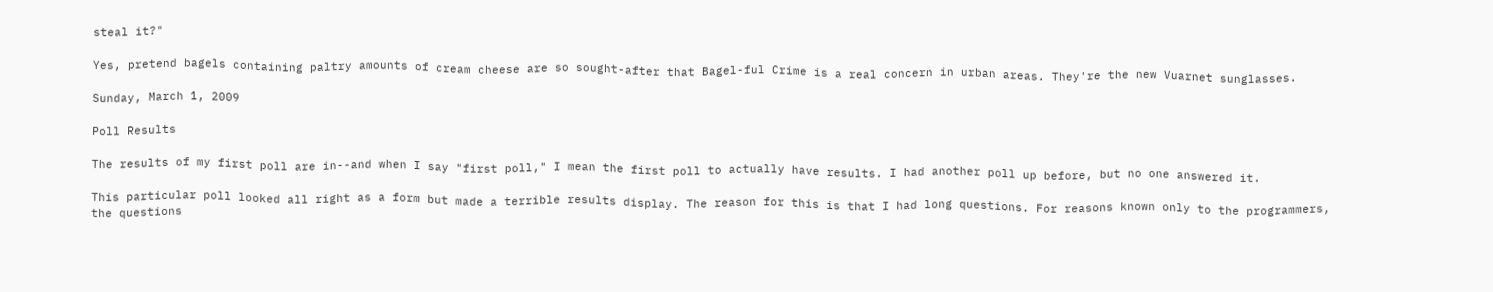steal it?"

Yes, pretend bagels containing paltry amounts of cream cheese are so sought-after that Bagel-ful Crime is a real concern in urban areas. They're the new Vuarnet sunglasses.

Sunday, March 1, 2009

Poll Results

The results of my first poll are in--and when I say "first poll," I mean the first poll to actually have results. I had another poll up before, but no one answered it.

This particular poll looked all right as a form but made a terrible results display. The reason for this is that I had long questions. For reasons known only to the programmers, the questions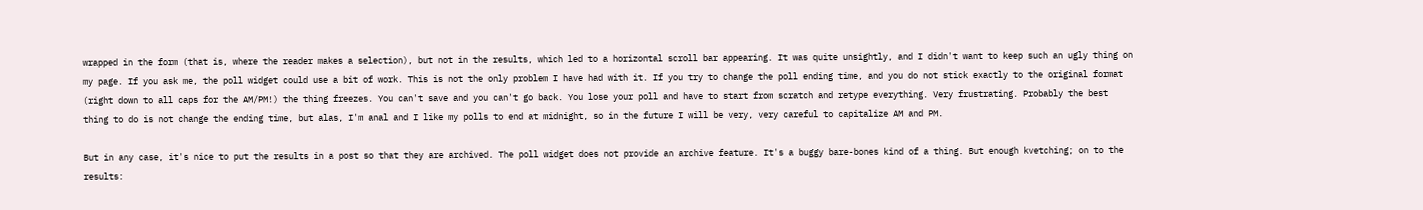wrapped in the form (that is, where the reader makes a selection), but not in the results, which led to a horizontal scroll bar appearing. It was quite unsightly, and I didn't want to keep such an ugly thing on my page. If you ask me, the poll widget could use a bit of work. This is not the only problem I have had with it. If you try to change the poll ending time, and you do not stick exactly to the original format (right down to all caps for the AM/PM!) the thing freezes. You can't save and you can't go back. You lose your poll and have to start from scratch and retype everything. Very frustrating. Probably the best thing to do is not change the ending time, but alas, I'm anal and I like my polls to end at midnight, so in the future I will be very, very careful to capitalize AM and PM.

But in any case, it's nice to put the results in a post so that they are archived. The poll widget does not provide an archive feature. It's a buggy bare-bones kind of a thing. But enough kvetching; on to the results: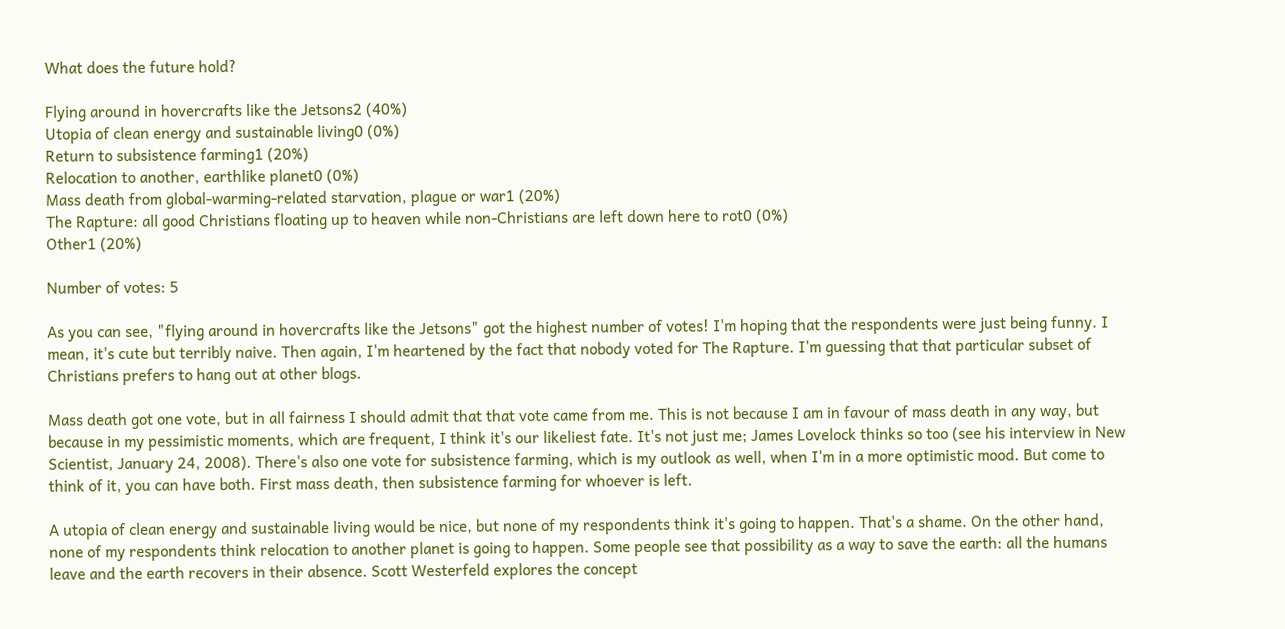What does the future hold?

Flying around in hovercrafts like the Jetsons2 (40%)
Utopia of clean energy and sustainable living0 (0%)
Return to subsistence farming1 (20%)
Relocation to another, earthlike planet0 (0%)
Mass death from global-warming-related starvation, plague or war1 (20%)
The Rapture: all good Christians floating up to heaven while non-Christians are left down here to rot0 (0%)
Other1 (20%)

Number of votes: 5

As you can see, "flying around in hovercrafts like the Jetsons" got the highest number of votes! I'm hoping that the respondents were just being funny. I mean, it's cute but terribly naive. Then again, I'm heartened by the fact that nobody voted for The Rapture. I'm guessing that that particular subset of Christians prefers to hang out at other blogs.

Mass death got one vote, but in all fairness I should admit that that vote came from me. This is not because I am in favour of mass death in any way, but because in my pessimistic moments, which are frequent, I think it's our likeliest fate. It's not just me; James Lovelock thinks so too (see his interview in New Scientist, January 24, 2008). There's also one vote for subsistence farming, which is my outlook as well, when I'm in a more optimistic mood. But come to think of it, you can have both. First mass death, then subsistence farming for whoever is left.

A utopia of clean energy and sustainable living would be nice, but none of my respondents think it's going to happen. That's a shame. On the other hand, none of my respondents think relocation to another planet is going to happen. Some people see that possibility as a way to save the earth: all the humans leave and the earth recovers in their absence. Scott Westerfeld explores the concept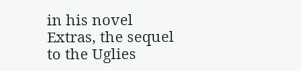in his novel Extras, the sequel to the Uglies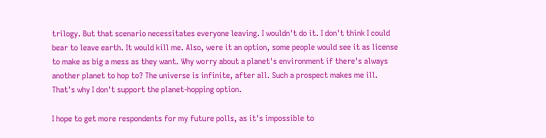trilogy. But that scenario necessitates everyone leaving. I wouldn't do it. I don't think I could bear to leave earth. It would kill me. Also, were it an option, some people would see it as license to make as big a mess as they want. Why worry about a planet's environment if there's always another planet to hop to? The universe is infinite, after all. Such a prospect makes me ill. That's why I don't support the planet-hopping option.

I hope to get more respondents for my future polls, as it's impossible to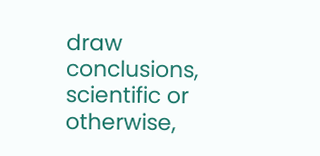draw conclusions, scientific or otherwise,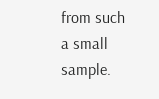from such a small sample.